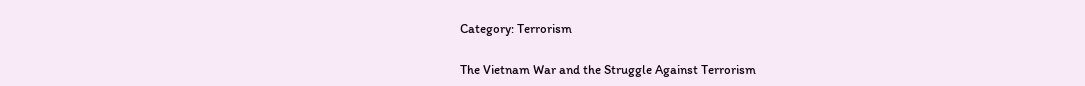Category: Terrorism

The Vietnam War and the Struggle Against Terrorism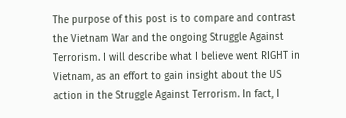The purpose of this post is to compare and contrast the Vietnam War and the ongoing Struggle Against Terrorism. I will describe what I believe went RIGHT in Vietnam, as an effort to gain insight about the US action in the Struggle Against Terrorism. In fact, I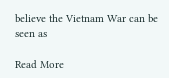believe the Vietnam War can be seen as

Read More